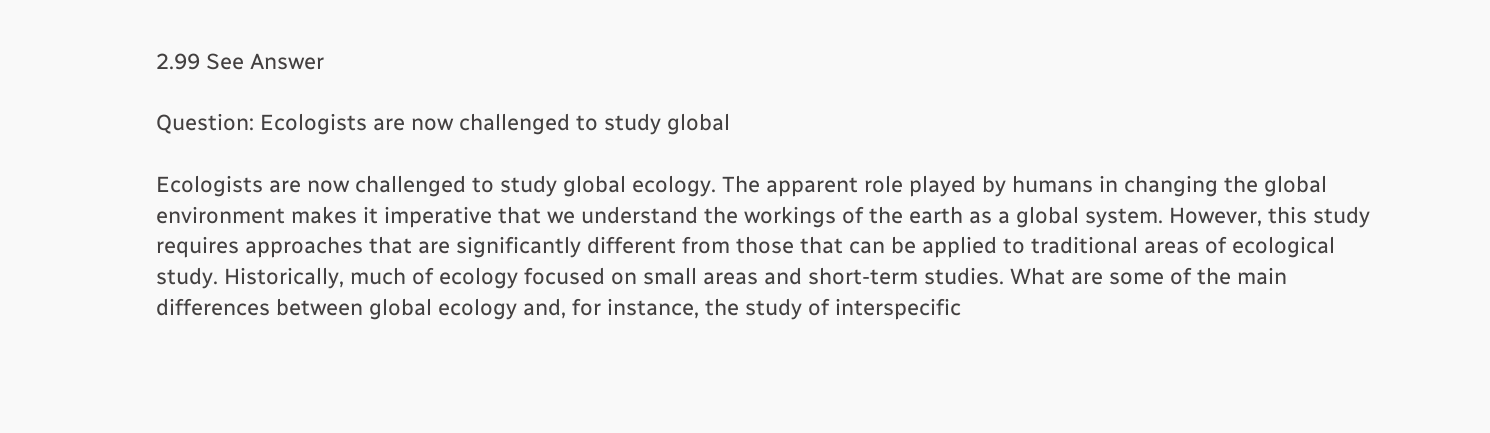2.99 See Answer

Question: Ecologists are now challenged to study global

Ecologists are now challenged to study global ecology. The apparent role played by humans in changing the global environment makes it imperative that we understand the workings of the earth as a global system. However, this study requires approaches that are significantly different from those that can be applied to traditional areas of ecological study. Historically, much of ecology focused on small areas and short-term studies. What are some of the main differences between global ecology and, for instance, the study of interspecific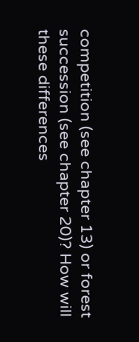competition (see chapter 13) or forest succession (see chapter 20)? How will these differences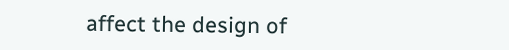affect the design of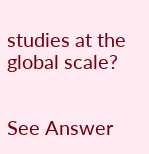studies at the global scale?


See Answer